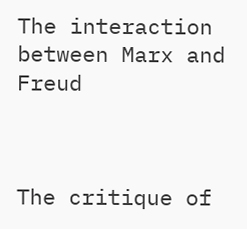The interaction between Marx and Freud



The critique of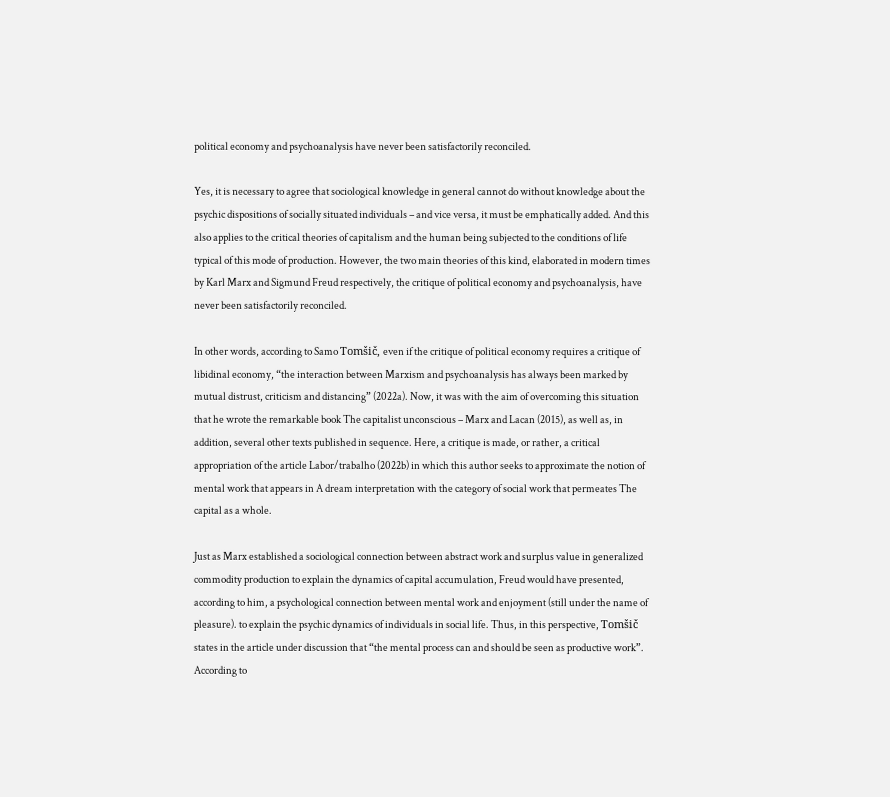political economy and psychoanalysis have never been satisfactorily reconciled.

Yes, it is necessary to agree that sociological knowledge in general cannot do without knowledge about the psychic dispositions of socially situated individuals – and vice versa, it must be emphatically added. And this also applies to the critical theories of capitalism and the human being subjected to the conditions of life typical of this mode of production. However, the two main theories of this kind, elaborated in modern times by Karl Marx and Sigmund Freud respectively, the critique of political economy and psychoanalysis, have never been satisfactorily reconciled.

In other words, according to Samo Tomšič, even if the critique of political economy requires a critique of libidinal economy, “the interaction between Marxism and psychoanalysis has always been marked by mutual distrust, criticism and distancing” (2022a). Now, it was with the aim of overcoming this situation that he wrote the remarkable book The capitalist unconscious – Marx and Lacan (2015), as well as, in addition, several other texts published in sequence. Here, a critique is made, or rather, a critical appropriation of the article Labor/trabalho (2022b) in which this author seeks to approximate the notion of mental work that appears in A dream interpretation with the category of social work that permeates The capital as a whole.

Just as Marx established a sociological connection between abstract work and surplus value in generalized commodity production to explain the dynamics of capital accumulation, Freud would have presented, according to him, a psychological connection between mental work and enjoyment (still under the name of pleasure). to explain the psychic dynamics of individuals in social life. Thus, in this perspective, Tomšič states in the article under discussion that “the mental process can and should be seen as productive work”. According to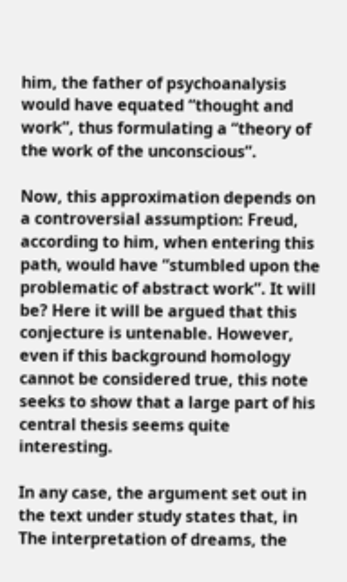him, the father of psychoanalysis would have equated “thought and work”, thus formulating a “theory of the work of the unconscious”.

Now, this approximation depends on a controversial assumption: Freud, according to him, when entering this path, would have “stumbled upon the problematic of abstract work”. It will be? Here it will be argued that this conjecture is untenable. However, even if this background homology cannot be considered true, this note seeks to show that a large part of his central thesis seems quite interesting.

In any case, the argument set out in the text under study states that, in The interpretation of dreams, the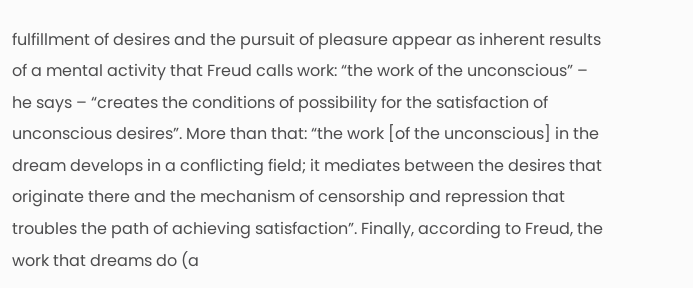fulfillment of desires and the pursuit of pleasure appear as inherent results of a mental activity that Freud calls work: “the work of the unconscious” – he says – “creates the conditions of possibility for the satisfaction of unconscious desires”. More than that: “the work [of the unconscious] in the dream develops in a conflicting field; it mediates between the desires that originate there and the mechanism of censorship and repression that troubles the path of achieving satisfaction”. Finally, according to Freud, the work that dreams do (a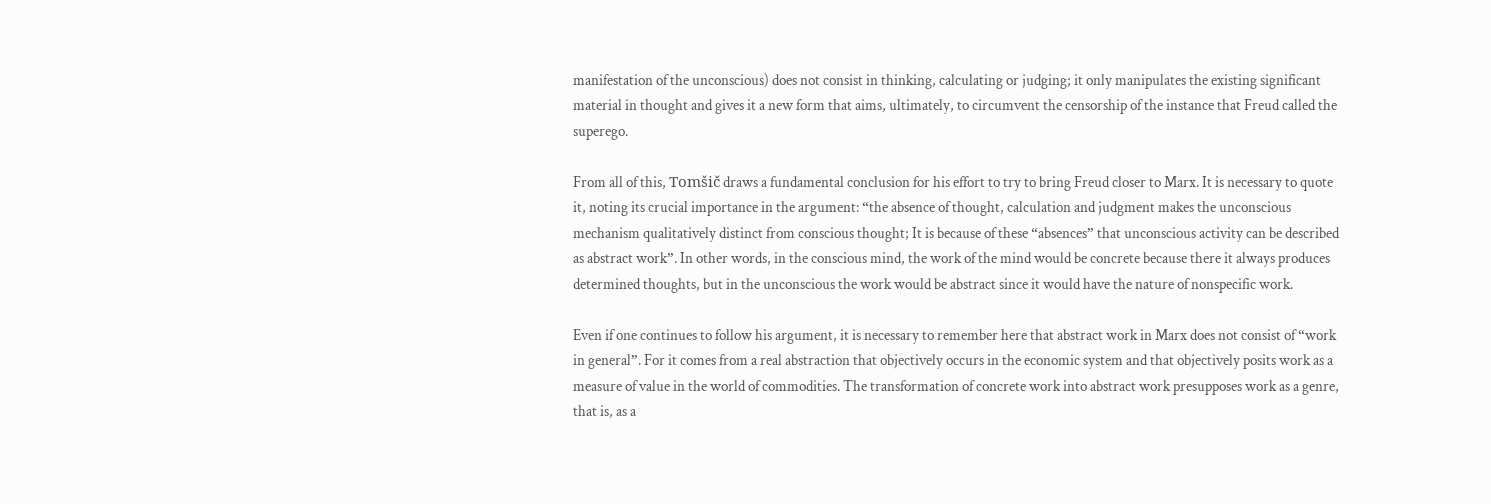manifestation of the unconscious) does not consist in thinking, calculating or judging; it only manipulates the existing significant material in thought and gives it a new form that aims, ultimately, to circumvent the censorship of the instance that Freud called the superego.

From all of this, Tomšič draws a fundamental conclusion for his effort to try to bring Freud closer to Marx. It is necessary to quote it, noting its crucial importance in the argument: “the absence of thought, calculation and judgment makes the unconscious mechanism qualitatively distinct from conscious thought; It is because of these “absences” that unconscious activity can be described as abstract work”. In other words, in the conscious mind, the work of the mind would be concrete because there it always produces determined thoughts, but in the unconscious the work would be abstract since it would have the nature of nonspecific work.

Even if one continues to follow his argument, it is necessary to remember here that abstract work in Marx does not consist of “work in general”. For it comes from a real abstraction that objectively occurs in the economic system and that objectively posits work as a measure of value in the world of commodities. The transformation of concrete work into abstract work presupposes work as a genre, that is, as a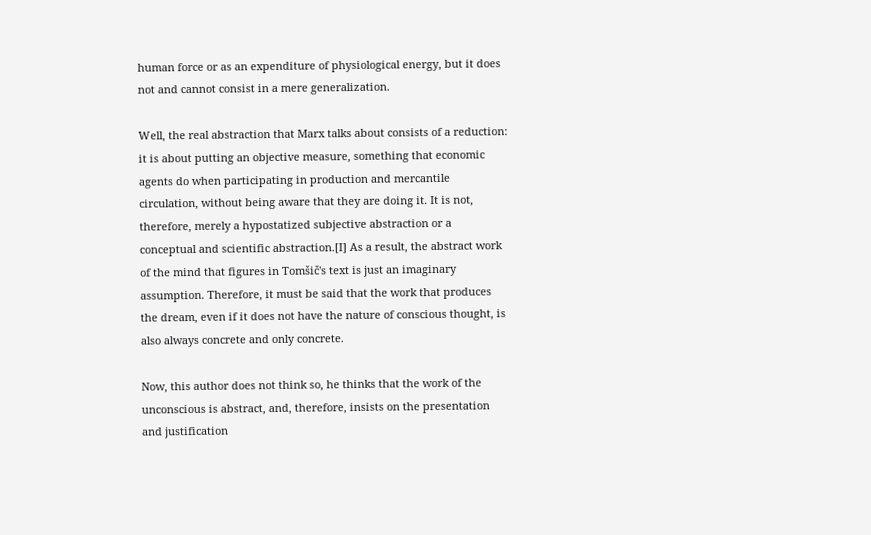human force or as an expenditure of physiological energy, but it does not and cannot consist in a mere generalization.

Well, the real abstraction that Marx talks about consists of a reduction: it is about putting an objective measure, something that economic agents do when participating in production and mercantile circulation, without being aware that they are doing it. It is not, therefore, merely a hypostatized subjective abstraction or a conceptual and scientific abstraction.[I] As a result, the abstract work of the mind that figures in Tomšič's text is just an imaginary assumption. Therefore, it must be said that the work that produces the dream, even if it does not have the nature of conscious thought, is also always concrete and only concrete.

Now, this author does not think so, he thinks that the work of the unconscious is abstract, and, therefore, insists on the presentation and justification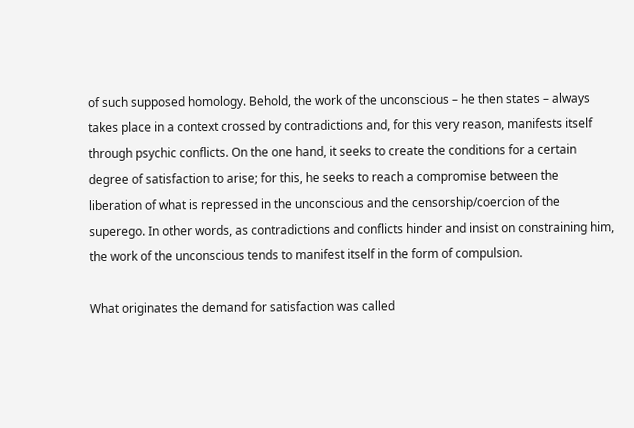of such supposed homology. Behold, the work of the unconscious – he then states – always takes place in a context crossed by contradictions and, for this very reason, manifests itself through psychic conflicts. On the one hand, it seeks to create the conditions for a certain degree of satisfaction to arise; for this, he seeks to reach a compromise between the liberation of what is repressed in the unconscious and the censorship/coercion of the superego. In other words, as contradictions and conflicts hinder and insist on constraining him, the work of the unconscious tends to manifest itself in the form of compulsion.

What originates the demand for satisfaction was called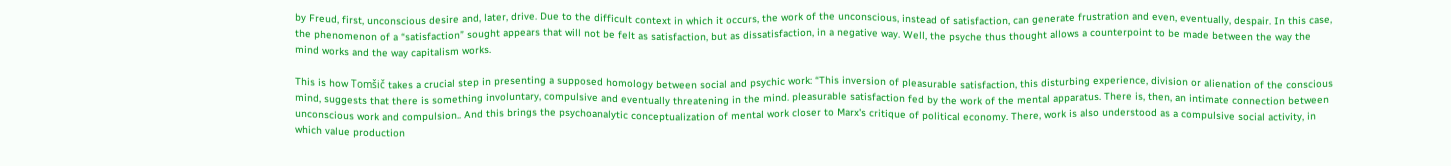by Freud, first, unconscious desire and, later, drive. Due to the difficult context in which it occurs, the work of the unconscious, instead of satisfaction, can generate frustration and even, eventually, despair. In this case, the phenomenon of a “satisfaction” sought appears that will not be felt as satisfaction, but as dissatisfaction, in a negative way. Well, the psyche thus thought allows a counterpoint to be made between the way the mind works and the way capitalism works.

This is how Tomšič takes a crucial step in presenting a supposed homology between social and psychic work: “This inversion of pleasurable satisfaction, this disturbing experience, division or alienation of the conscious mind, suggests that there is something involuntary, compulsive and eventually threatening in the mind. pleasurable satisfaction fed by the work of the mental apparatus. There is, then, an intimate connection between unconscious work and compulsion.. And this brings the psychoanalytic conceptualization of mental work closer to Marx's critique of political economy. There, work is also understood as a compulsive social activity, in which value production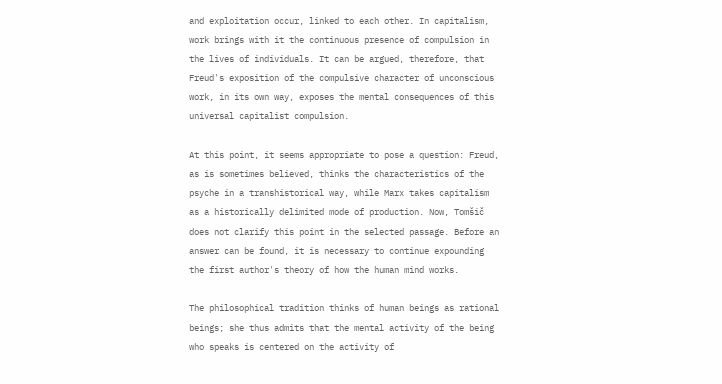and exploitation occur, linked to each other. In capitalism, work brings with it the continuous presence of compulsion in the lives of individuals. It can be argued, therefore, that Freud's exposition of the compulsive character of unconscious work, in its own way, exposes the mental consequences of this universal capitalist compulsion.

At this point, it seems appropriate to pose a question: Freud, as is sometimes believed, thinks the characteristics of the psyche in a transhistorical way, while Marx takes capitalism as a historically delimited mode of production. Now, Tomšič does not clarify this point in the selected passage. Before an answer can be found, it is necessary to continue expounding the first author's theory of how the human mind works.

The philosophical tradition thinks of human beings as rational beings; she thus admits that the mental activity of the being who speaks is centered on the activity of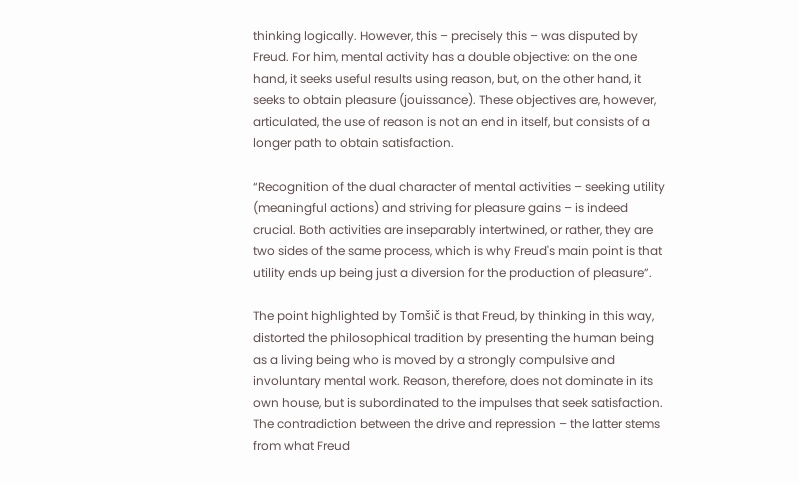thinking logically. However, this – precisely this – was disputed by Freud. For him, mental activity has a double objective: on the one hand, it seeks useful results using reason, but, on the other hand, it seeks to obtain pleasure (jouissance). These objectives are, however, articulated, the use of reason is not an end in itself, but consists of a longer path to obtain satisfaction.

“Recognition of the dual character of mental activities – seeking utility (meaningful actions) and striving for pleasure gains – is indeed crucial. Both activities are inseparably intertwined, or rather, they are two sides of the same process, which is why Freud's main point is that utility ends up being just a diversion for the production of pleasure”.

The point highlighted by Tomšič is that Freud, by thinking in this way, distorted the philosophical tradition by presenting the human being as a living being who is moved by a strongly compulsive and involuntary mental work. Reason, therefore, does not dominate in its own house, but is subordinated to the impulses that seek satisfaction. The contradiction between the drive and repression – the latter stems from what Freud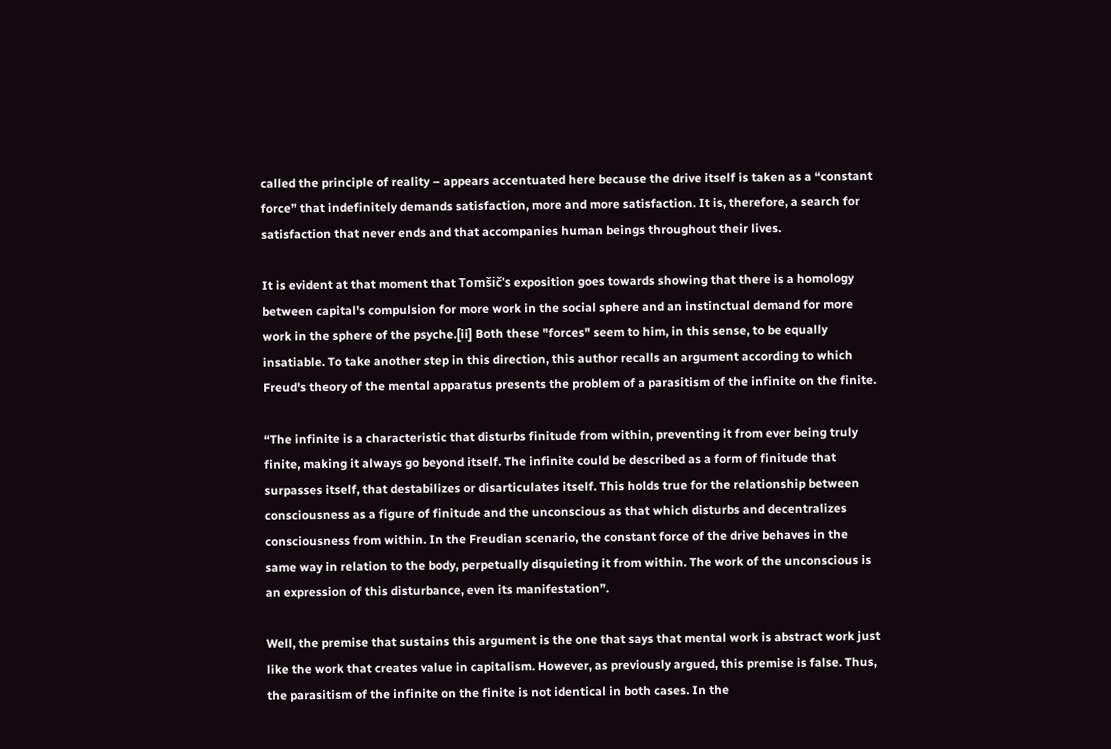called the principle of reality – appears accentuated here because the drive itself is taken as a “constant force” that indefinitely demands satisfaction, more and more satisfaction. It is, therefore, a search for satisfaction that never ends and that accompanies human beings throughout their lives.

It is evident at that moment that Tomšič's exposition goes towards showing that there is a homology between capital's compulsion for more work in the social sphere and an instinctual demand for more work in the sphere of the psyche.[ii] Both these "forces" seem to him, in this sense, to be equally insatiable. To take another step in this direction, this author recalls an argument according to which Freud's theory of the mental apparatus presents the problem of a parasitism of the infinite on the finite.

“The infinite is a characteristic that disturbs finitude from within, preventing it from ever being truly finite, making it always go beyond itself. The infinite could be described as a form of finitude that surpasses itself, that destabilizes or disarticulates itself. This holds true for the relationship between consciousness as a figure of finitude and the unconscious as that which disturbs and decentralizes consciousness from within. In the Freudian scenario, the constant force of the drive behaves in the same way in relation to the body, perpetually disquieting it from within. The work of the unconscious is an expression of this disturbance, even its manifestation”.

Well, the premise that sustains this argument is the one that says that mental work is abstract work just like the work that creates value in capitalism. However, as previously argued, this premise is false. Thus, the parasitism of the infinite on the finite is not identical in both cases. In the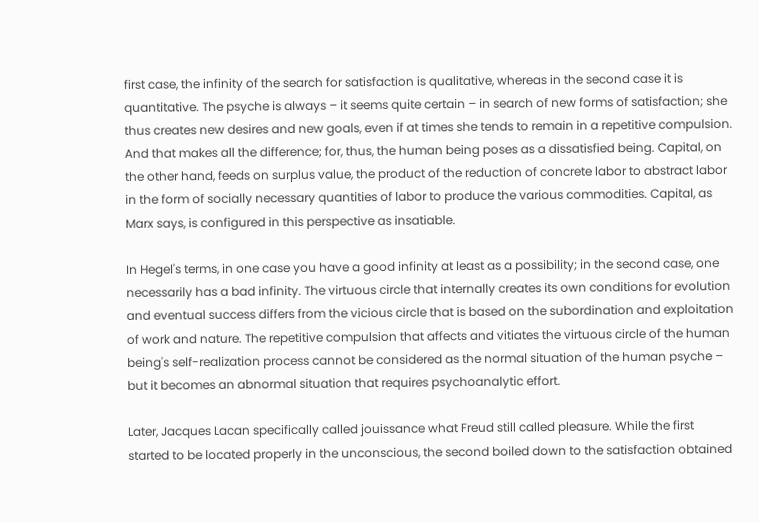first case, the infinity of the search for satisfaction is qualitative, whereas in the second case it is quantitative. The psyche is always – it seems quite certain – in search of new forms of satisfaction; she thus creates new desires and new goals, even if at times she tends to remain in a repetitive compulsion. And that makes all the difference; for, thus, the human being poses as a dissatisfied being. Capital, on the other hand, feeds on surplus value, the product of the reduction of concrete labor to abstract labor in the form of socially necessary quantities of labor to produce the various commodities. Capital, as Marx says, is configured in this perspective as insatiable.

In Hegel's terms, in one case you have a good infinity at least as a possibility; in the second case, one necessarily has a bad infinity. The virtuous circle that internally creates its own conditions for evolution and eventual success differs from the vicious circle that is based on the subordination and exploitation of work and nature. The repetitive compulsion that affects and vitiates the virtuous circle of the human being's self-realization process cannot be considered as the normal situation of the human psyche – but it becomes an abnormal situation that requires psychoanalytic effort.

Later, Jacques Lacan specifically called jouissance what Freud still called pleasure. While the first started to be located properly in the unconscious, the second boiled down to the satisfaction obtained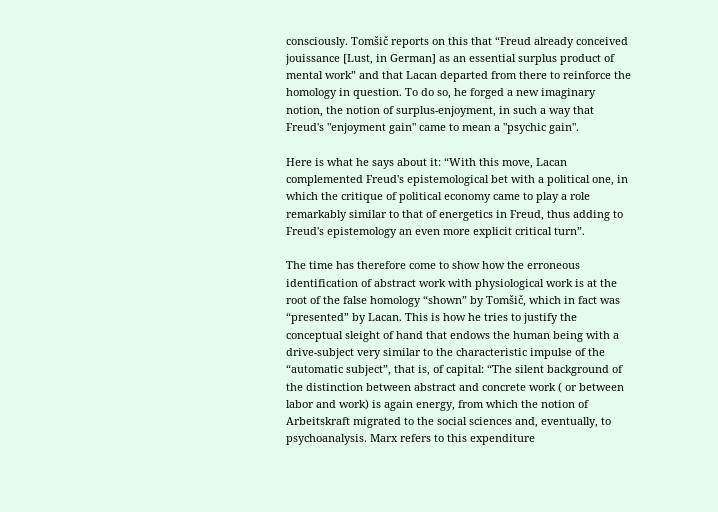consciously. Tomšič reports on this that “Freud already conceived jouissance [Lust, in German] as an essential surplus product of mental work” and that Lacan departed from there to reinforce the homology in question. To do so, he forged a new imaginary notion, the notion of surplus-enjoyment, in such a way that Freud's "enjoyment gain" came to mean a "psychic gain".

Here is what he says about it: “With this move, Lacan complemented Freud's epistemological bet with a political one, in which the critique of political economy came to play a role remarkably similar to that of energetics in Freud, thus adding to Freud's epistemology an even more explicit critical turn”.

The time has therefore come to show how the erroneous identification of abstract work with physiological work is at the root of the false homology “shown” by Tomšič, which in fact was “presented” by Lacan. This is how he tries to justify the conceptual sleight of hand that endows the human being with a drive-subject very similar to the characteristic impulse of the “automatic subject”, that is, of capital: “The silent background of the distinction between abstract and concrete work ( or between labor and work) is again energy, from which the notion of Arbeitskraft migrated to the social sciences and, eventually, to psychoanalysis. Marx refers to this expenditure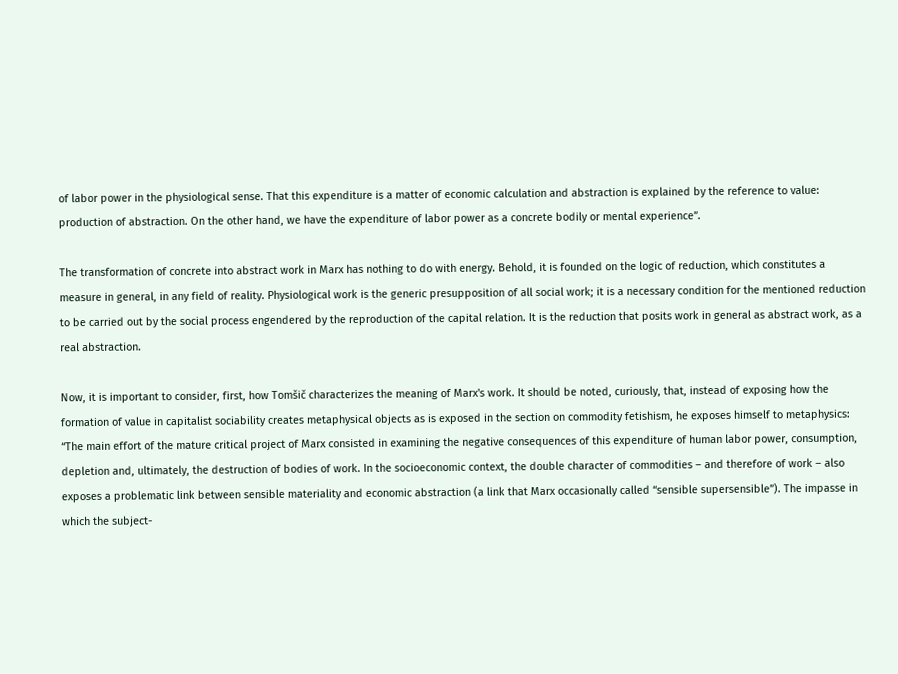of labor power in the physiological sense. That this expenditure is a matter of economic calculation and abstraction is explained by the reference to value: production of abstraction. On the other hand, we have the expenditure of labor power as a concrete bodily or mental experience”.

The transformation of concrete into abstract work in Marx has nothing to do with energy. Behold, it is founded on the logic of reduction, which constitutes a measure in general, in any field of reality. Physiological work is the generic presupposition of all social work; it is a necessary condition for the mentioned reduction to be carried out by the social process engendered by the reproduction of the capital relation. It is the reduction that posits work in general as abstract work, as a real abstraction.

Now, it is important to consider, first, how Tomšič characterizes the meaning of Marx's work. It should be noted, curiously, that, instead of exposing how the formation of value in capitalist sociability creates metaphysical objects as is exposed in the section on commodity fetishism, he exposes himself to metaphysics: “The main effort of the mature critical project of Marx consisted in examining the negative consequences of this expenditure of human labor power, consumption, depletion and, ultimately, the destruction of bodies of work. In the socioeconomic context, the double character of commodities – and therefore of work – also exposes a problematic link between sensible materiality and economic abstraction (a link that Marx occasionally called “sensible supersensible”). The impasse in which the subject-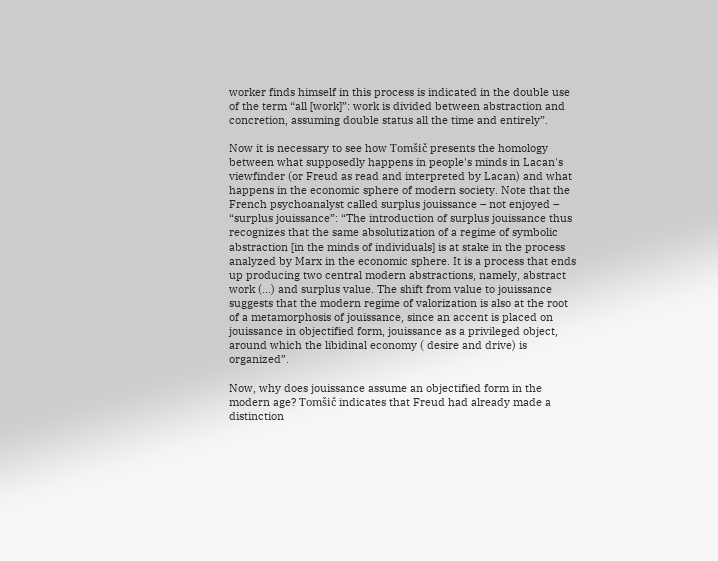worker finds himself in this process is indicated in the double use of the term “all [work]”: work is divided between abstraction and concretion, assuming double status all the time and entirely”.

Now it is necessary to see how Tomšič presents the homology between what supposedly happens in people's minds in Lacan's viewfinder (or Freud as read and interpreted by Lacan) and what happens in the economic sphere of modern society. Note that the French psychoanalyst called surplus jouissance – not enjoyed – “surplus jouissance”: “The introduction of surplus jouissance thus recognizes that the same absolutization of a regime of symbolic abstraction [in the minds of individuals] is at stake in the process analyzed by Marx in the economic sphere. It is a process that ends up producing two central modern abstractions, namely, abstract work (…) and surplus value. The shift from value to jouissance suggests that the modern regime of valorization is also at the root of a metamorphosis of jouissance, since an accent is placed on jouissance in objectified form, jouissance as a privileged object, around which the libidinal economy ( desire and drive) is organized”.

Now, why does jouissance assume an objectified form in the modern age? Tomšič indicates that Freud had already made a distinction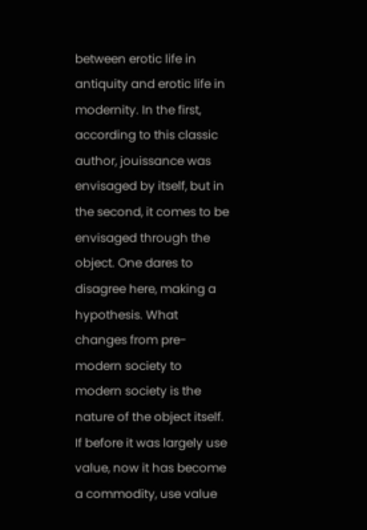between erotic life in antiquity and erotic life in modernity. In the first, according to this classic author, jouissance was envisaged by itself, but in the second, it comes to be envisaged through the object. One dares to disagree here, making a hypothesis. What changes from pre-modern society to modern society is the nature of the object itself. If before it was largely use value, now it has become a commodity, use value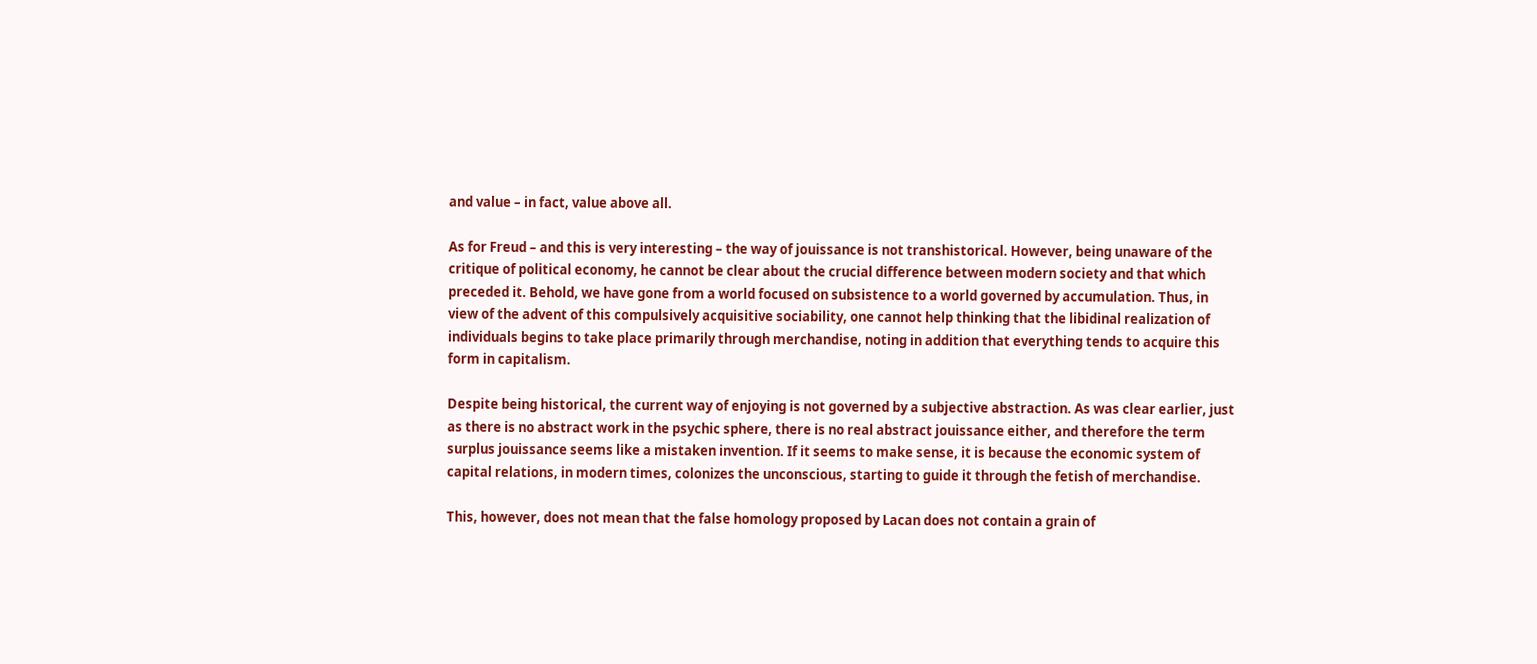and value – in fact, value above all.

As for Freud – and this is very interesting – the way of jouissance is not transhistorical. However, being unaware of the critique of political economy, he cannot be clear about the crucial difference between modern society and that which preceded it. Behold, we have gone from a world focused on subsistence to a world governed by accumulation. Thus, in view of the advent of this compulsively acquisitive sociability, one cannot help thinking that the libidinal realization of individuals begins to take place primarily through merchandise, noting in addition that everything tends to acquire this form in capitalism.

Despite being historical, the current way of enjoying is not governed by a subjective abstraction. As was clear earlier, just as there is no abstract work in the psychic sphere, there is no real abstract jouissance either, and therefore the term surplus jouissance seems like a mistaken invention. If it seems to make sense, it is because the economic system of capital relations, in modern times, colonizes the unconscious, starting to guide it through the fetish of merchandise.

This, however, does not mean that the false homology proposed by Lacan does not contain a grain of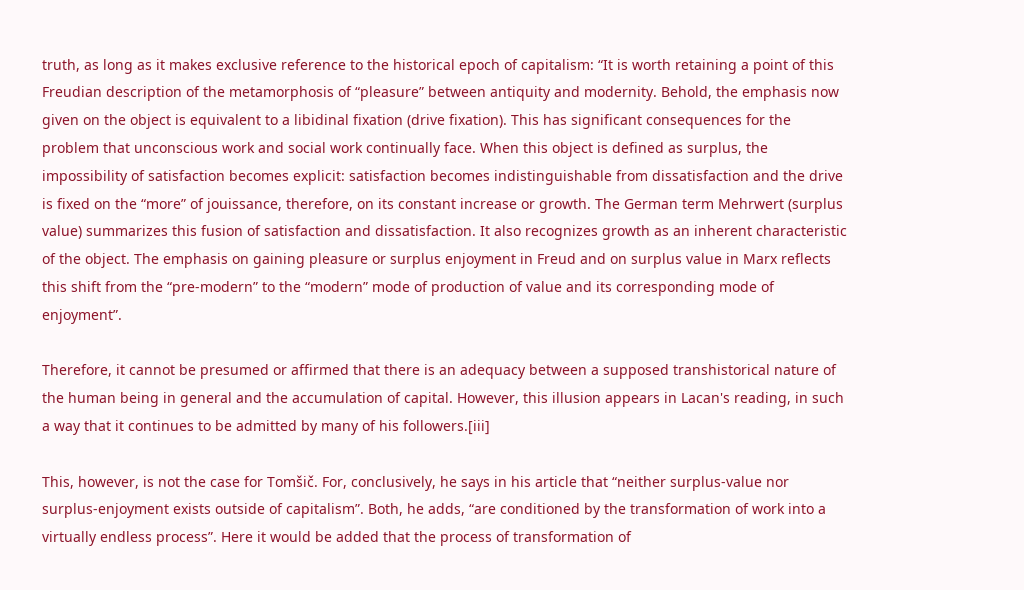truth, as long as it makes exclusive reference to the historical epoch of capitalism: “It is worth retaining a point of this Freudian description of the metamorphosis of “pleasure” between antiquity and modernity. Behold, the emphasis now given on the object is equivalent to a libidinal fixation (drive fixation). This has significant consequences for the problem that unconscious work and social work continually face. When this object is defined as surplus, the impossibility of satisfaction becomes explicit: satisfaction becomes indistinguishable from dissatisfaction and the drive is fixed on the “more” of jouissance, therefore, on its constant increase or growth. The German term Mehrwert (surplus value) summarizes this fusion of satisfaction and dissatisfaction. It also recognizes growth as an inherent characteristic of the object. The emphasis on gaining pleasure or surplus enjoyment in Freud and on surplus value in Marx reflects this shift from the “pre-modern” to the “modern” mode of production of value and its corresponding mode of enjoyment”.

Therefore, it cannot be presumed or affirmed that there is an adequacy between a supposed transhistorical nature of the human being in general and the accumulation of capital. However, this illusion appears in Lacan's reading, in such a way that it continues to be admitted by many of his followers.[iii]

This, however, is not the case for Tomšič. For, conclusively, he says in his article that “neither surplus-value nor surplus-enjoyment exists outside of capitalism”. Both, he adds, “are conditioned by the transformation of work into a virtually endless process”. Here it would be added that the process of transformation of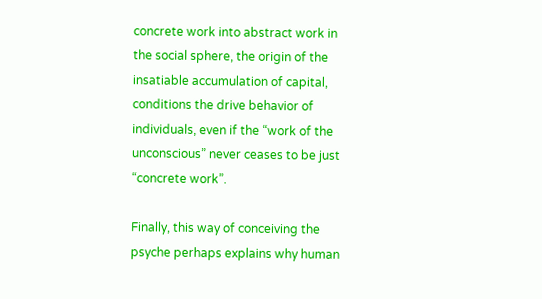concrete work into abstract work in the social sphere, the origin of the insatiable accumulation of capital, conditions the drive behavior of individuals, even if the “work of the unconscious” never ceases to be just “concrete work”.

Finally, this way of conceiving the psyche perhaps explains why human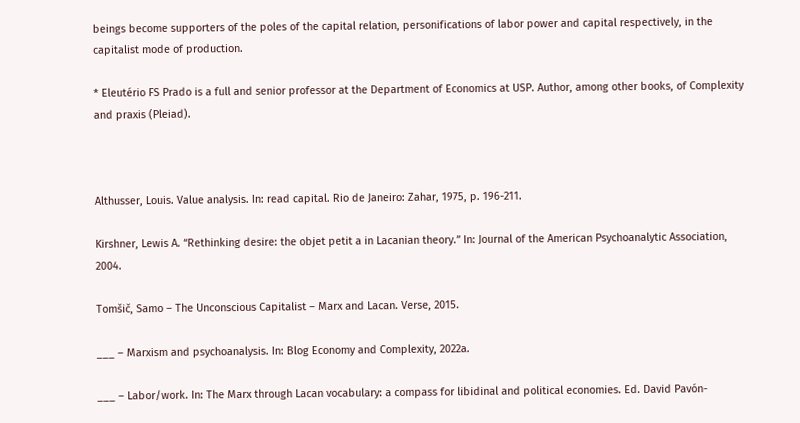beings become supporters of the poles of the capital relation, personifications of labor power and capital respectively, in the capitalist mode of production.

* Eleutério FS Prado is a full and senior professor at the Department of Economics at USP. Author, among other books, of Complexity and praxis (Pleiad).



Althusser, Louis. Value analysis. In: read capital. Rio de Janeiro: Zahar, 1975, p. 196-211.

Kirshner, Lewis A. “Rethinking desire: the objet petit a in Lacanian theory.” In: Journal of the American Psychoanalytic Association, 2004.

Tomšič, Samo – The Unconscious Capitalist – Marx and Lacan. Verse, 2015.

___ – Marxism and psychoanalysis. In: Blog Economy and Complexity, 2022a.

___ – Labor/work. In: The Marx through Lacan vocabulary: a compass for libidinal and political economies. Ed. David Pavón-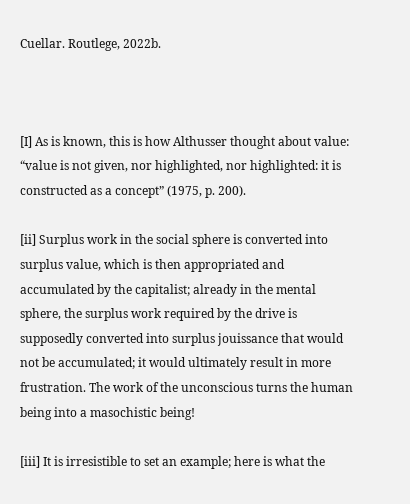Cuellar. Routlege, 2022b.



[I] As is known, this is how Althusser thought about value: “value is not given, nor highlighted, nor highlighted: it is constructed as a concept” (1975, p. 200).

[ii] Surplus work in the social sphere is converted into surplus value, which is then appropriated and accumulated by the capitalist; already in the mental sphere, the surplus work required by the drive is supposedly converted into surplus jouissance that would not be accumulated; it would ultimately result in more frustration. The work of the unconscious turns the human being into a masochistic being!

[iii] It is irresistible to set an example; here is what the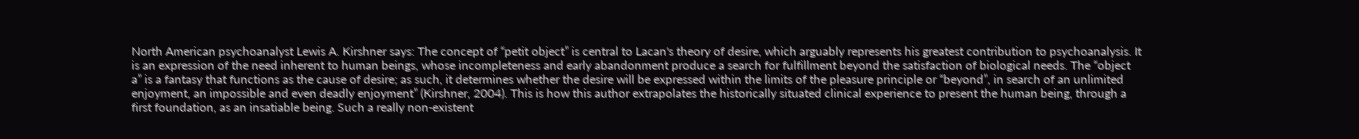North American psychoanalyst Lewis A. Kirshner says: The concept of “petit object” is central to Lacan's theory of desire, which arguably represents his greatest contribution to psychoanalysis. It is an expression of the need inherent to human beings, whose incompleteness and early abandonment produce a search for fulfillment beyond the satisfaction of biological needs. The “object a” is a fantasy that functions as the cause of desire; as such, it determines whether the desire will be expressed within the limits of the pleasure principle or “beyond”, in search of an unlimited enjoyment, an impossible and even deadly enjoyment” (Kirshner, 2004). This is how this author extrapolates the historically situated clinical experience to present the human being, through a first foundation, as an insatiable being. Such a really non-existent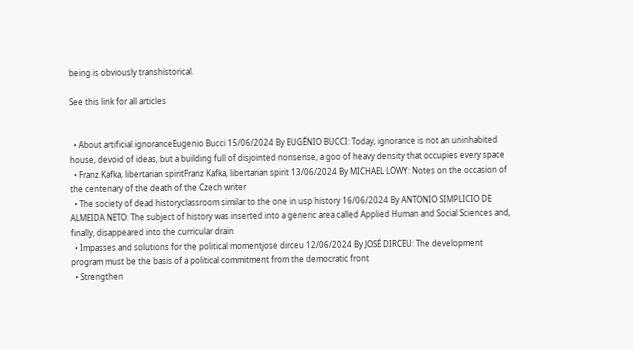being is obviously transhistorical.

See this link for all articles


  • About artificial ignoranceEugenio Bucci 15/06/2024 By EUGÊNIO BUCCI: Today, ignorance is not an uninhabited house, devoid of ideas, but a building full of disjointed nonsense, a goo of heavy density that occupies every space
  • Franz Kafka, libertarian spiritFranz Kafka, libertarian spirit 13/06/2024 By MICHAEL LÖWY: Notes on the occasion of the centenary of the death of the Czech writer
  • The society of dead historyclassroom similar to the one in usp history 16/06/2024 By ANTONIO SIMPLICIO DE ALMEIDA NETO: The subject of history was inserted into a generic area called Applied Human and Social Sciences and, finally, disappeared into the curricular drain
  • Impasses and solutions for the political momentjose dirceu 12/06/2024 By JOSÉ DIRCEU: The development program must be the basis of a political commitment from the democratic front
  • Strengthen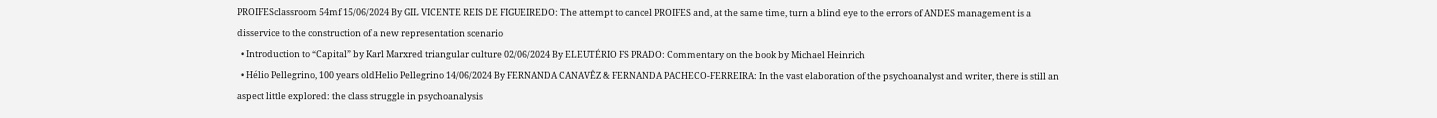PROIFESclassroom 54mf 15/06/2024 By GIL VICENTE REIS DE FIGUEIREDO: The attempt to cancel PROIFES and, at the same time, turn a blind eye to the errors of ANDES management is a disservice to the construction of a new representation scenario
  • Introduction to “Capital” by Karl Marxred triangular culture 02/06/2024 By ELEUTÉRIO FS PRADO: Commentary on the book by Michael Heinrich
  • Hélio Pellegrino, 100 years oldHelio Pellegrino 14/06/2024 By FERNANDA CANAVÊZ & FERNANDA PACHECO-FERREIRA: In the vast elaboration of the psychoanalyst and writer, there is still an aspect little explored: the class struggle in psychoanalysis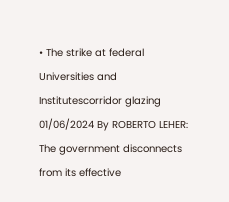• The strike at federal Universities and Institutescorridor glazing 01/06/2024 By ROBERTO LEHER: The government disconnects from its effective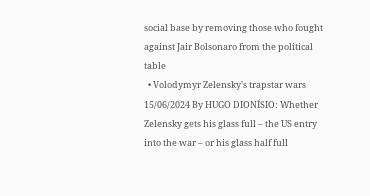social base by removing those who fought against Jair Bolsonaro from the political table
  • Volodymyr Zelensky's trapstar wars 15/06/2024 By HUGO DIONÍSIO: Whether Zelensky gets his glass full – the US entry into the war – or his glass half full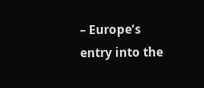– Europe’s entry into the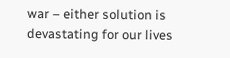war – either solution is devastating for our lives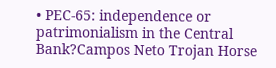• PEC-65: independence or patrimonialism in the Central Bank?Campos Neto Trojan Horse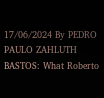17/06/2024 By PEDRO PAULO ZAHLUTH BASTOS: What Roberto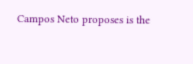Campos Neto proposes is the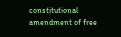constitutional amendment of free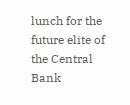lunch for the future elite of the Central Bank